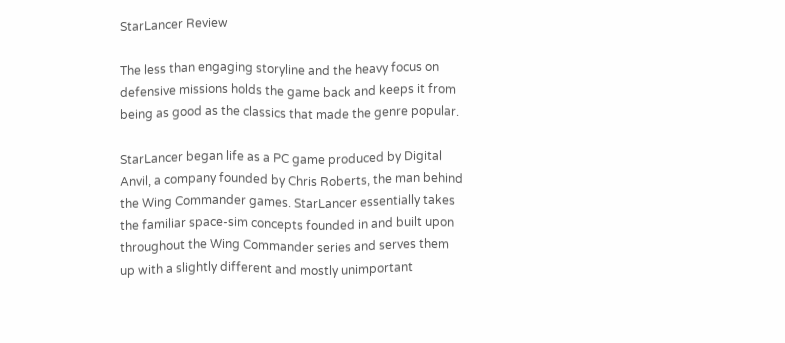StarLancer Review

The less than engaging storyline and the heavy focus on defensive missions holds the game back and keeps it from being as good as the classics that made the genre popular.

StarLancer began life as a PC game produced by Digital Anvil, a company founded by Chris Roberts, the man behind the Wing Commander games. StarLancer essentially takes the familiar space-sim concepts founded in and built upon throughout the Wing Commander series and serves them up with a slightly different and mostly unimportant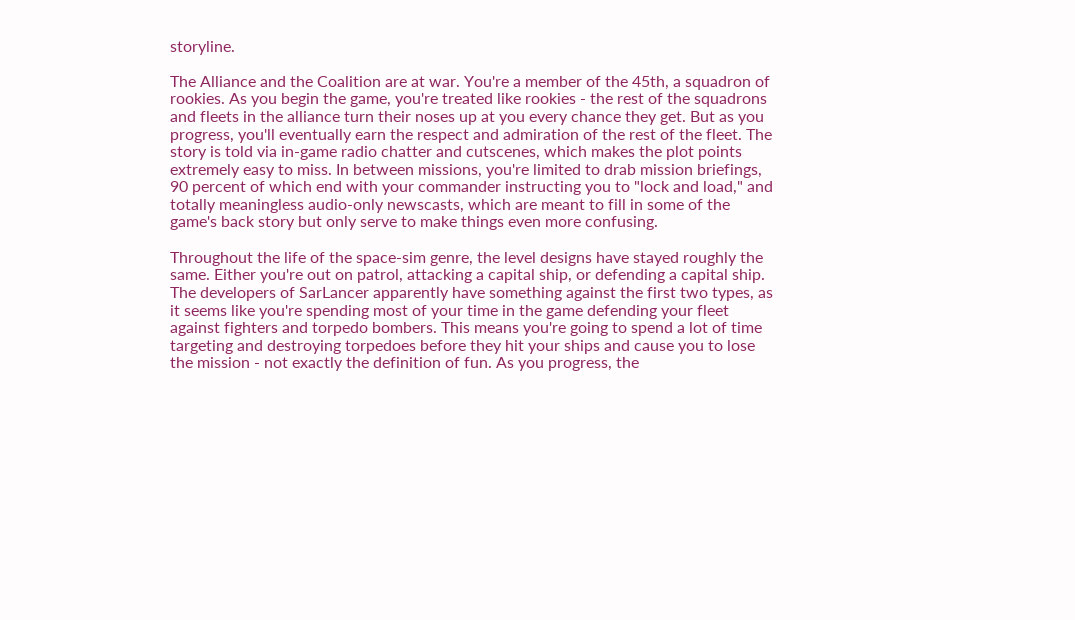storyline.

The Alliance and the Coalition are at war. You're a member of the 45th, a squadron of rookies. As you begin the game, you're treated like rookies - the rest of the squadrons and fleets in the alliance turn their noses up at you every chance they get. But as you progress, you'll eventually earn the respect and admiration of the rest of the fleet. The story is told via in-game radio chatter and cutscenes, which makes the plot points extremely easy to miss. In between missions, you're limited to drab mission briefings, 90 percent of which end with your commander instructing you to "lock and load," and totally meaningless audio-only newscasts, which are meant to fill in some of the game's back story but only serve to make things even more confusing.

Throughout the life of the space-sim genre, the level designs have stayed roughly the same. Either you're out on patrol, attacking a capital ship, or defending a capital ship. The developers of SarLancer apparently have something against the first two types, as it seems like you're spending most of your time in the game defending your fleet against fighters and torpedo bombers. This means you're going to spend a lot of time targeting and destroying torpedoes before they hit your ships and cause you to lose the mission - not exactly the definition of fun. As you progress, the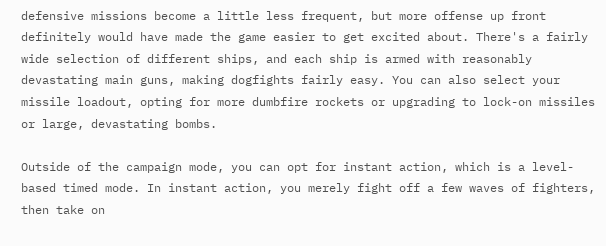defensive missions become a little less frequent, but more offense up front definitely would have made the game easier to get excited about. There's a fairly wide selection of different ships, and each ship is armed with reasonably devastating main guns, making dogfights fairly easy. You can also select your missile loadout, opting for more dumbfire rockets or upgrading to lock-on missiles or large, devastating bombs.

Outside of the campaign mode, you can opt for instant action, which is a level-based timed mode. In instant action, you merely fight off a few waves of fighters, then take on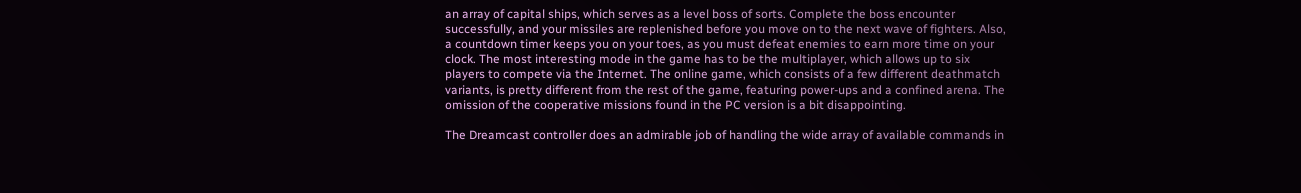an array of capital ships, which serves as a level boss of sorts. Complete the boss encounter successfully, and your missiles are replenished before you move on to the next wave of fighters. Also, a countdown timer keeps you on your toes, as you must defeat enemies to earn more time on your clock. The most interesting mode in the game has to be the multiplayer, which allows up to six players to compete via the Internet. The online game, which consists of a few different deathmatch variants, is pretty different from the rest of the game, featuring power-ups and a confined arena. The omission of the cooperative missions found in the PC version is a bit disappointing.

The Dreamcast controller does an admirable job of handling the wide array of available commands in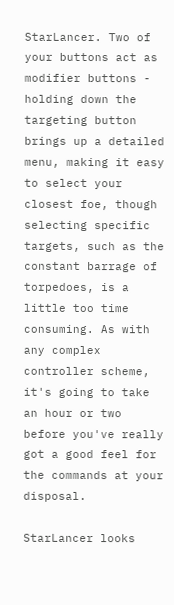StarLancer. Two of your buttons act as modifier buttons - holding down the targeting button brings up a detailed menu, making it easy to select your closest foe, though selecting specific targets, such as the constant barrage of torpedoes, is a little too time consuming. As with any complex controller scheme, it's going to take an hour or two before you've really got a good feel for the commands at your disposal.

StarLancer looks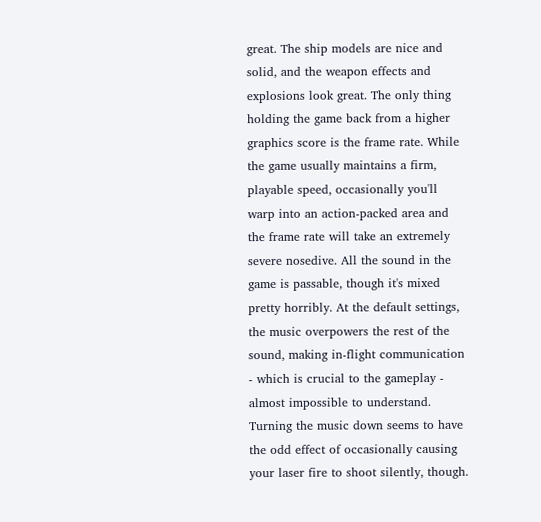great. The ship models are nice and solid, and the weapon effects and explosions look great. The only thing holding the game back from a higher graphics score is the frame rate. While the game usually maintains a firm, playable speed, occasionally you'll warp into an action-packed area and the frame rate will take an extremely severe nosedive. All the sound in the game is passable, though it's mixed pretty horribly. At the default settings, the music overpowers the rest of the sound, making in-flight communication - which is crucial to the gameplay - almost impossible to understand. Turning the music down seems to have the odd effect of occasionally causing your laser fire to shoot silently, though.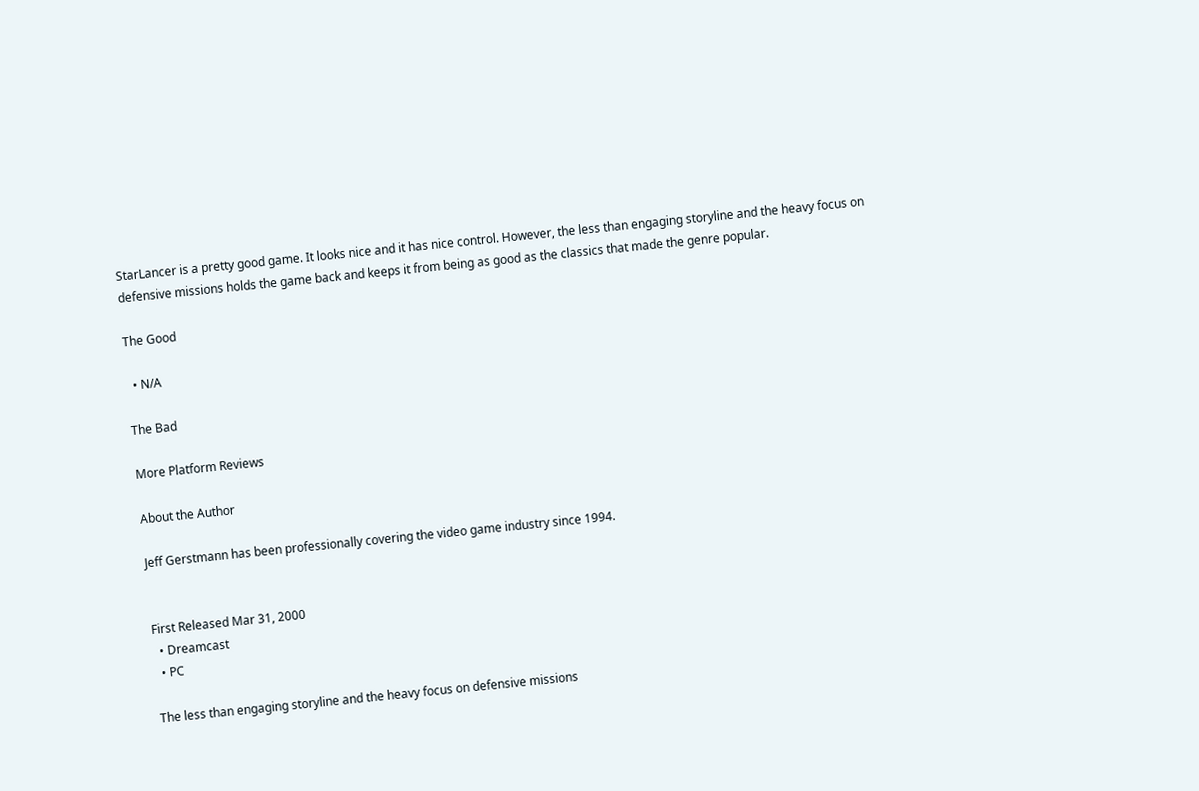StarLancer is a pretty good game. It looks nice and it has nice control. However, the less than engaging storyline and the heavy focus on defensive missions holds the game back and keeps it from being as good as the classics that made the genre popular.

The Good

  • N/A

The Bad

More Platform Reviews

About the Author

Jeff Gerstmann has been professionally covering the video game industry since 1994.


First Released Mar 31, 2000
  • Dreamcast
  • PC

The less than engaging storyline and the heavy focus on defensive missions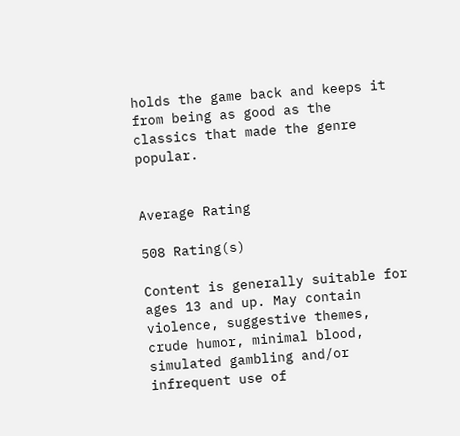holds the game back and keeps it from being as good as the classics that made the genre popular.


Average Rating

508 Rating(s)

Content is generally suitable for ages 13 and up. May contain violence, suggestive themes, crude humor, minimal blood, simulated gambling and/or infrequent use of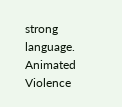strong language.
Animated Violence